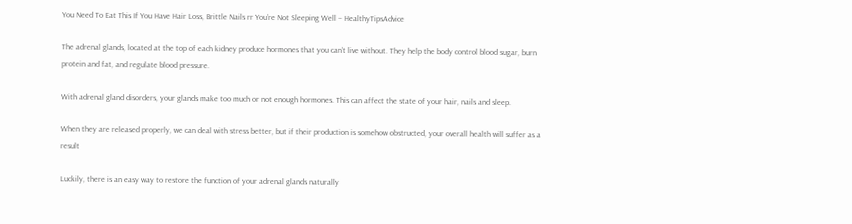You Need To Eat This If You Have Hair Loss, Brittle Nails rr You’re Not Sleeping Well – HealthyTipsAdvice

The adrenal glands, located at the top of each kidney produce hormones that you can’t live without. They help the body control blood sugar, burn protein and fat, and regulate blood pressure.

With adrenal gland disorders, your glands make too much or not enough hormones. This can affect the state of your hair, nails and sleep.

When they are released properly, we can deal with stress better, but if their production is somehow obstructed, your overall health will suffer as a result

Luckily, there is an easy way to restore the function of your adrenal glands naturally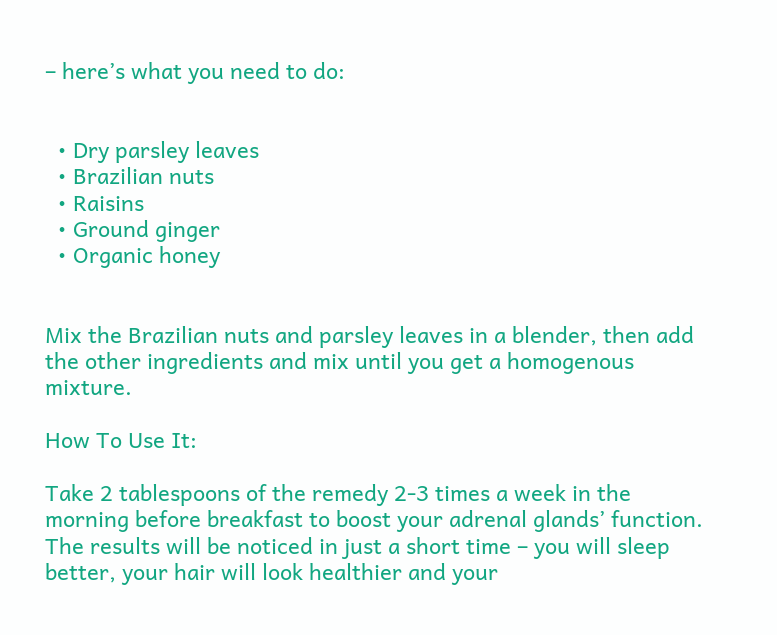– here’s what you need to do:


  • Dry parsley leaves
  • Brazilian nuts
  • Raisins
  • Ground ginger
  • Organic honey


Mix the Brazilian nuts and parsley leaves in a blender, then add the other ingredients and mix until you get a homogenous mixture.

How To Use It:

Take 2 tablespoons of the remedy 2-3 times a week in the morning before breakfast to boost your adrenal glands’ function. The results will be noticed in just a short time – you will sleep better, your hair will look healthier and your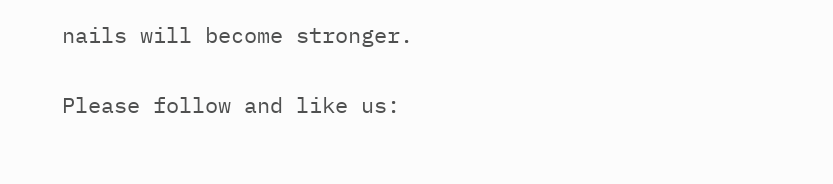nails will become stronger.

Please follow and like us: